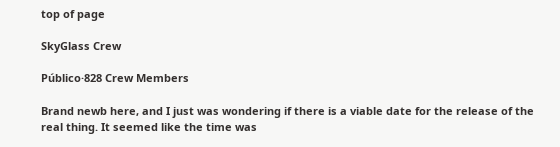top of page

SkyGlass Crew

Público·828 Crew Members

Brand newb here, and I just was wondering if there is a viable date for the release of the real thing. It seemed like the time was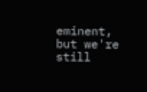eminent, but we're still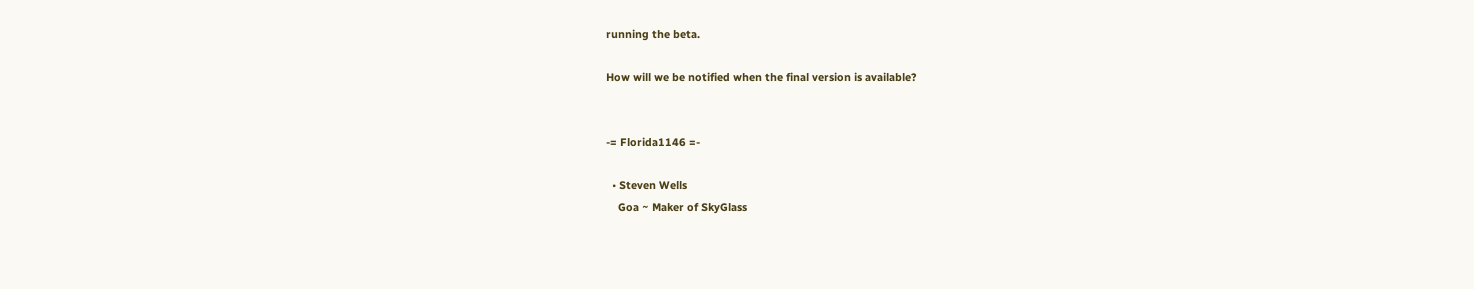running the beta.

How will we be notified when the final version is available?


-= Florida1146 =-

  • Steven Wells
    Goa ~ Maker of SkyGlass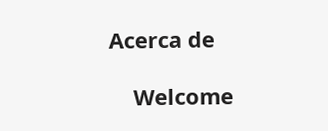Acerca de

    Welcome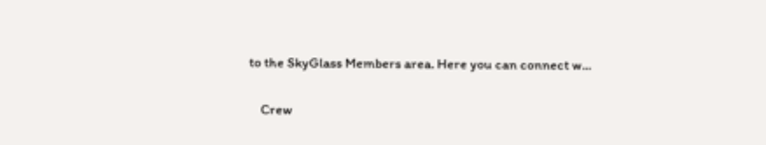to the SkyGlass Members area. Here you can connect w...

    Crew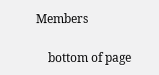Members

    bottom of page